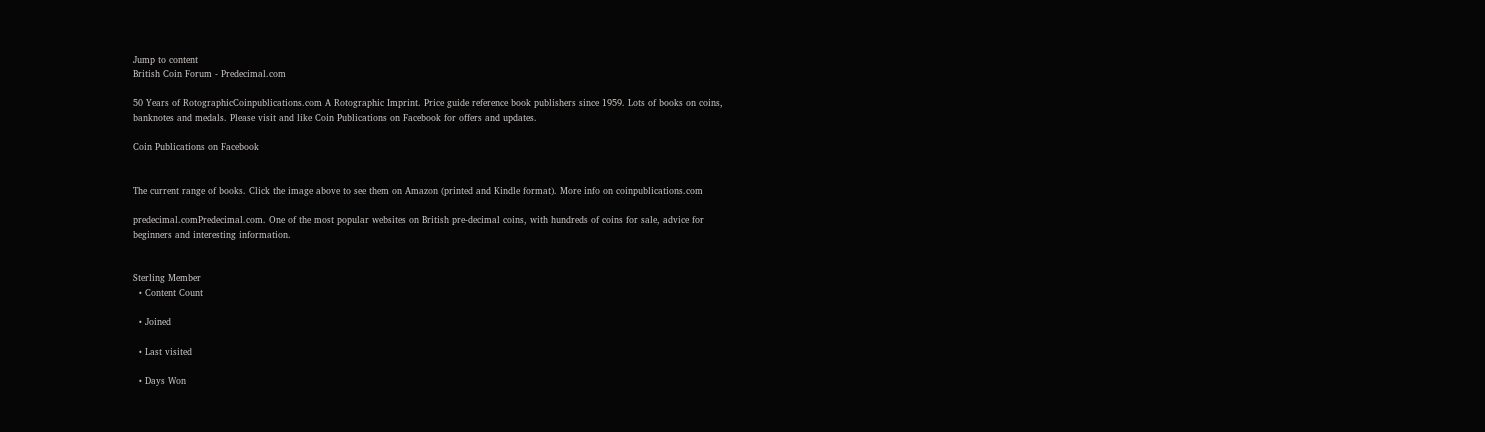Jump to content
British Coin Forum - Predecimal.com

50 Years of RotographicCoinpublications.com A Rotographic Imprint. Price guide reference book publishers since 1959. Lots of books on coins, banknotes and medals. Please visit and like Coin Publications on Facebook for offers and updates.

Coin Publications on Facebook


The current range of books. Click the image above to see them on Amazon (printed and Kindle format). More info on coinpublications.com

predecimal.comPredecimal.com. One of the most popular websites on British pre-decimal coins, with hundreds of coins for sale, advice for beginners and interesting information.


Sterling Member
  • Content Count

  • Joined

  • Last visited

  • Days Won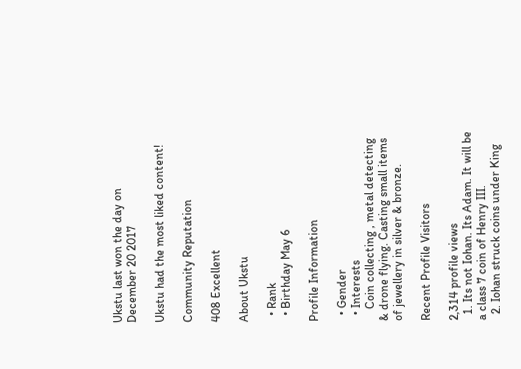Ukstu last won the day on December 20 2017

Ukstu had the most liked content!

Community Reputation

408 Excellent

About Ukstu

  • Rank
  • Birthday May 6

Profile Information

  • Gender
  • Interests
    Coin collecting , metal detecting & drone flying. Casting small items of jewellery in silver & bronze.

Recent Profile Visitors

2,314 profile views
  1. Its not Iohan. Its Adam. It will be a class 7 coin of Henry III.
  2. Iohan struck coins under King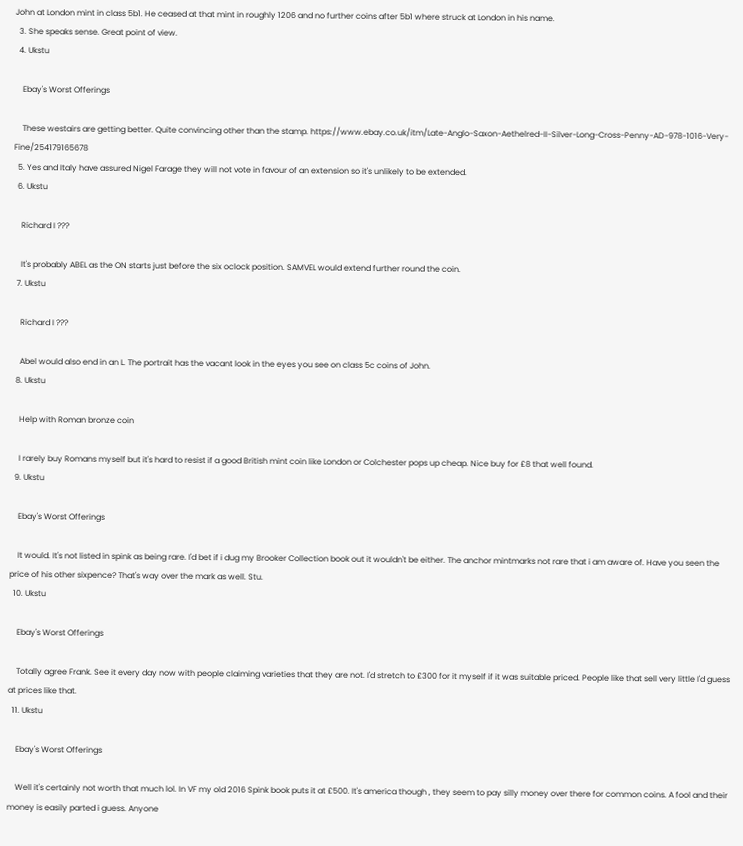John at London mint in class 5b1. He ceased at that mint in roughly 1206 and no further coins after 5b1 where struck at London in his name.
  3. She speaks sense. Great point of view.
  4. Ukstu

    Ebay's Worst Offerings

    These westairs are getting better. Quite convincing other than the stamp. https://www.ebay.co.uk/itm/Late-Anglo-Saxon-Aethelred-II-Silver-Long-Cross-Penny-AD-978-1016-Very-Fine/254179165678
  5. Yes and Italy have assured Nigel Farage they will not vote in favour of an extension so it's unlikely to be extended.
  6. Ukstu

    Richard I ???

    It's probably ABEL as the ON starts just before the six oclock position. SAMVEL would extend further round the coin.
  7. Ukstu

    Richard I ???

    Abel would also end in an L. The portrait has the vacant look in the eyes you see on class 5c coins of John.
  8. Ukstu

    Help with Roman bronze coin

    I rarely buy Romans myself but it's hard to resist if a good British mint coin like London or Colchester pops up cheap. Nice buy for £8 that well found.
  9. Ukstu

    Ebay's Worst Offerings

    It would. It's not listed in spink as being rare. I'd bet if i dug my Brooker Collection book out it wouldn't be either. The anchor mintmarks not rare that i am aware of. Have you seen the price of his other sixpence? That's way over the mark as well. Stu.
  10. Ukstu

    Ebay's Worst Offerings

    Totally agree Frank. See it every day now with people claiming varieties that they are not. I'd stretch to £300 for it myself if it was suitable priced. People like that sell very little I'd guess at prices like that.
  11. Ukstu

    Ebay's Worst Offerings

    Well it's certainly not worth that much lol. In VF my old 2016 Spink book puts it at £500. It's america though , they seem to pay silly money over there for common coins. A fool and their money is easily parted i guess. Anyone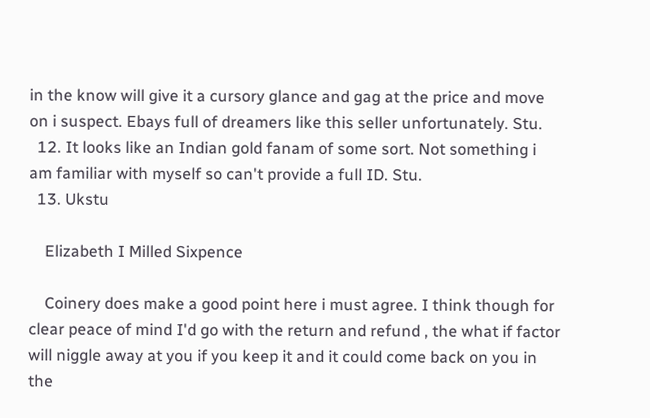in the know will give it a cursory glance and gag at the price and move on i suspect. Ebays full of dreamers like this seller unfortunately. Stu.
  12. It looks like an Indian gold fanam of some sort. Not something i am familiar with myself so can't provide a full ID. Stu.
  13. Ukstu

    Elizabeth I Milled Sixpence

    Coinery does make a good point here i must agree. I think though for clear peace of mind I'd go with the return and refund , the what if factor will niggle away at you if you keep it and it could come back on you in the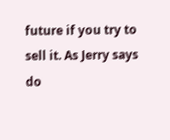future if you try to sell it. As Jerry says do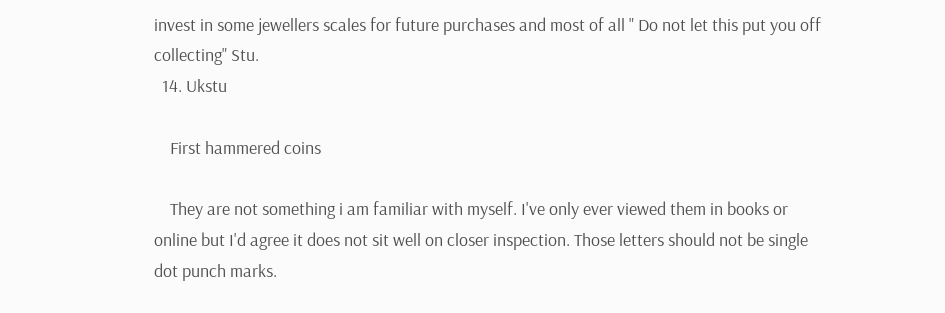invest in some jewellers scales for future purchases and most of all " Do not let this put you off collecting" Stu.
  14. Ukstu

    First hammered coins

    They are not something i am familiar with myself. I've only ever viewed them in books or online but I'd agree it does not sit well on closer inspection. Those letters should not be single dot punch marks.